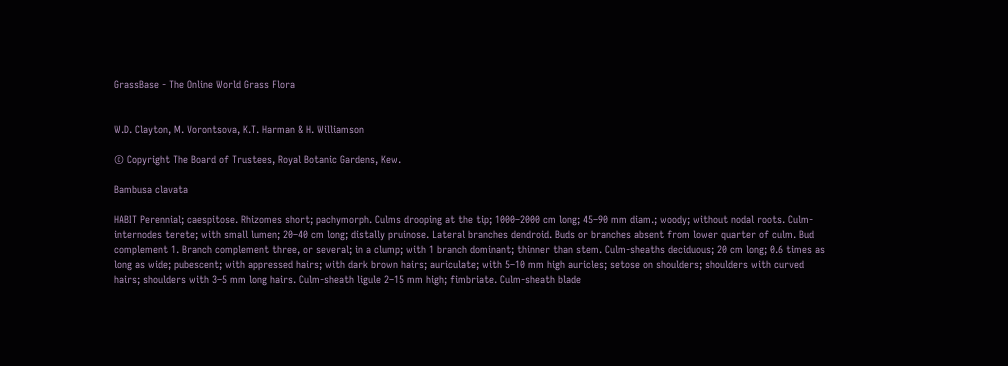GrassBase - The Online World Grass Flora


W.D. Clayton, M. Vorontsova, K.T. Harman & H. Williamson

© Copyright The Board of Trustees, Royal Botanic Gardens, Kew.

Bambusa clavata

HABIT Perennial; caespitose. Rhizomes short; pachymorph. Culms drooping at the tip; 1000–2000 cm long; 45–90 mm diam.; woody; without nodal roots. Culm-internodes terete; with small lumen; 20–40 cm long; distally pruinose. Lateral branches dendroid. Buds or branches absent from lower quarter of culm. Bud complement 1. Branch complement three, or several; in a clump; with 1 branch dominant; thinner than stem. Culm-sheaths deciduous; 20 cm long; 0.6 times as long as wide; pubescent; with appressed hairs; with dark brown hairs; auriculate; with 5–10 mm high auricles; setose on shoulders; shoulders with curved hairs; shoulders with 3–5 mm long hairs. Culm-sheath ligule 2–15 mm high; fimbriate. Culm-sheath blade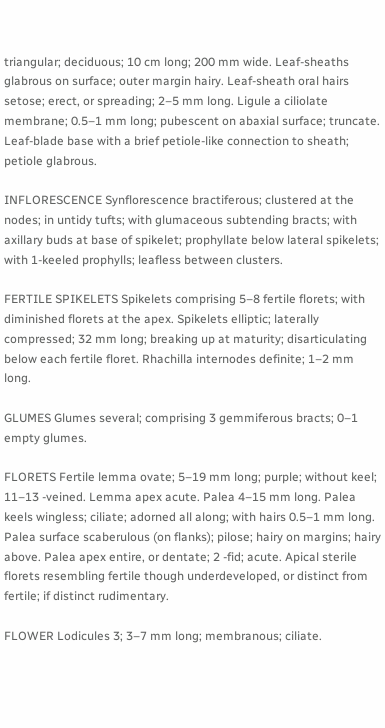triangular; deciduous; 10 cm long; 200 mm wide. Leaf-sheaths glabrous on surface; outer margin hairy. Leaf-sheath oral hairs setose; erect, or spreading; 2–5 mm long. Ligule a ciliolate membrane; 0.5–1 mm long; pubescent on abaxial surface; truncate. Leaf-blade base with a brief petiole-like connection to sheath; petiole glabrous.

INFLORESCENCE Synflorescence bractiferous; clustered at the nodes; in untidy tufts; with glumaceous subtending bracts; with axillary buds at base of spikelet; prophyllate below lateral spikelets; with 1-keeled prophylls; leafless between clusters.

FERTILE SPIKELETS Spikelets comprising 5–8 fertile florets; with diminished florets at the apex. Spikelets elliptic; laterally compressed; 32 mm long; breaking up at maturity; disarticulating below each fertile floret. Rhachilla internodes definite; 1–2 mm long.

GLUMES Glumes several; comprising 3 gemmiferous bracts; 0–1 empty glumes.

FLORETS Fertile lemma ovate; 5–19 mm long; purple; without keel; 11–13 -veined. Lemma apex acute. Palea 4–15 mm long. Palea keels wingless; ciliate; adorned all along; with hairs 0.5–1 mm long. Palea surface scaberulous (on flanks); pilose; hairy on margins; hairy above. Palea apex entire, or dentate; 2 -fid; acute. Apical sterile florets resembling fertile though underdeveloped, or distinct from fertile; if distinct rudimentary.

FLOWER Lodicules 3; 3–7 mm long; membranous; ciliate.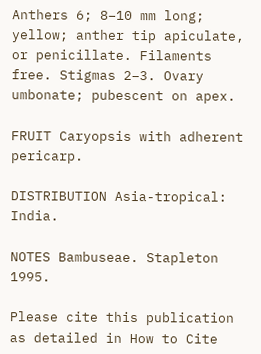Anthers 6; 8–10 mm long; yellow; anther tip apiculate, or penicillate. Filaments free. Stigmas 2–3. Ovary umbonate; pubescent on apex.

FRUIT Caryopsis with adherent pericarp.

DISTRIBUTION Asia-tropical: India.

NOTES Bambuseae. Stapleton 1995.

Please cite this publication as detailed in How to Cite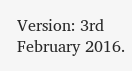Version: 3rd February 2016.